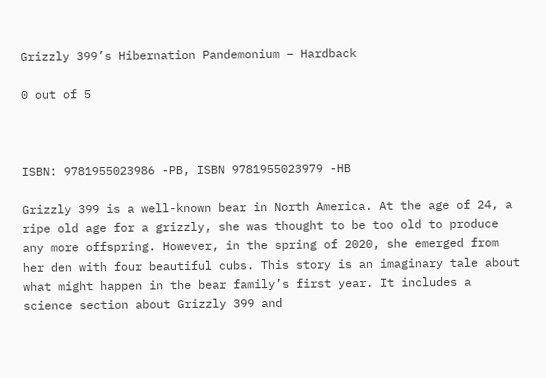Grizzly 399’s Hibernation Pandemonium – Hardback

0 out of 5



ISBN: 9781955023986 -PB, ISBN 9781955023979 -HB

Grizzly 399 is a well-known bear in North America. At the age of 24, a ripe old age for a grizzly, she was thought to be too old to produce any more offspring. However, in the spring of 2020, she emerged from her den with four beautiful cubs. This story is an imaginary tale about what might happen in the bear family’s first year. It includes a science section about Grizzly 399 and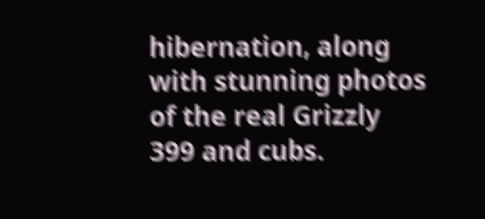hibernation, along with stunning photos of the real Grizzly 399 and cubs.